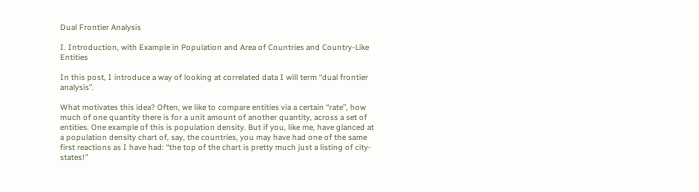Dual Frontier Analysis

I. Introduction, with Example in Population and Area of Countries and Country-Like Entities

In this post, I introduce a way of looking at correlated data I will term “dual frontier analysis”.

What motivates this idea? Often, we like to compare entities via a certain “rate”, how much of one quantity there is for a unit amount of another quantity, across a set of entities. One example of this is population density. But if you, like me, have glanced at a population density chart of, say, the countries, you may have had one of the same first reactions as I have had: “the top of the chart is pretty much just a listing of city-states!”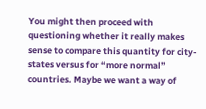You might then proceed with questioning whether it really makes sense to compare this quantity for city-states versus for “more normal” countries. Maybe we want a way of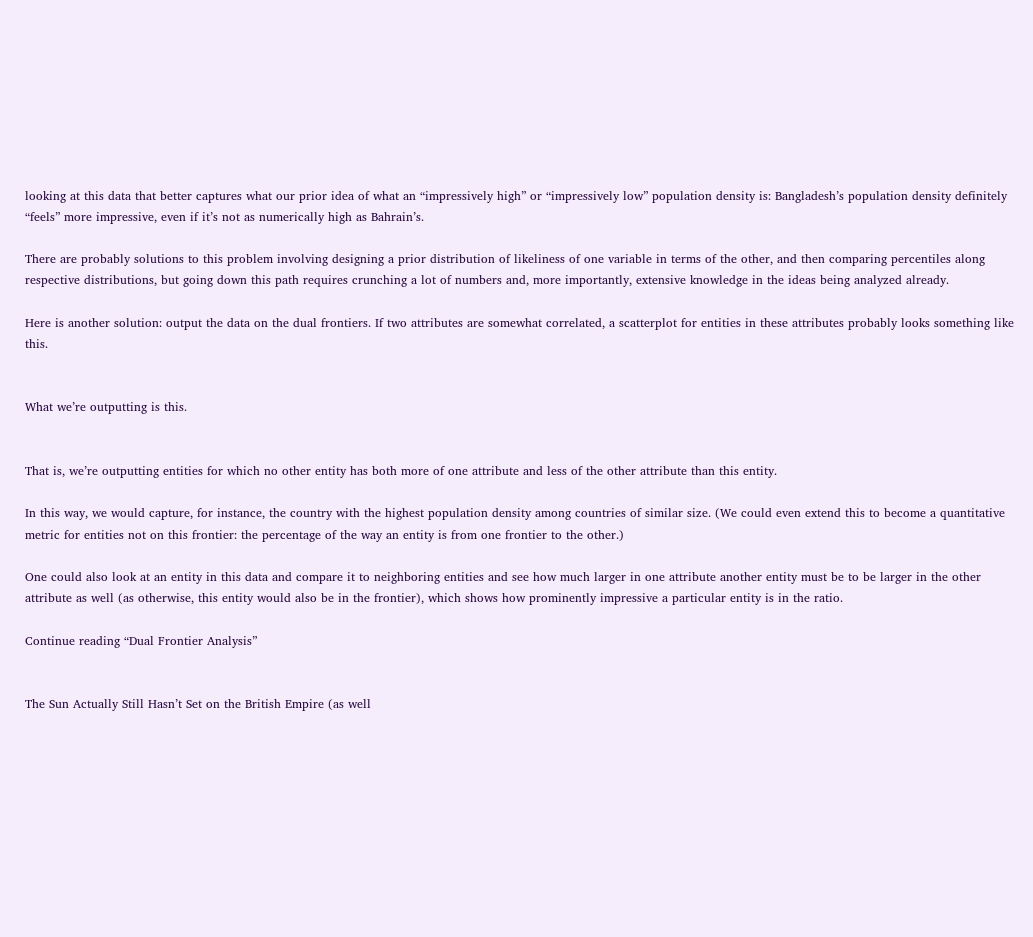looking at this data that better captures what our prior idea of what an “impressively high” or “impressively low” population density is: Bangladesh’s population density definitely “feels” more impressive, even if it’s not as numerically high as Bahrain’s.

There are probably solutions to this problem involving designing a prior distribution of likeliness of one variable in terms of the other, and then comparing percentiles along respective distributions, but going down this path requires crunching a lot of numbers and, more importantly, extensive knowledge in the ideas being analyzed already.

Here is another solution: output the data on the dual frontiers. If two attributes are somewhat correlated, a scatterplot for entities in these attributes probably looks something like this.


What we’re outputting is this.


That is, we’re outputting entities for which no other entity has both more of one attribute and less of the other attribute than this entity.

In this way, we would capture, for instance, the country with the highest population density among countries of similar size. (We could even extend this to become a quantitative metric for entities not on this frontier: the percentage of the way an entity is from one frontier to the other.)

One could also look at an entity in this data and compare it to neighboring entities and see how much larger in one attribute another entity must be to be larger in the other attribute as well (as otherwise, this entity would also be in the frontier), which shows how prominently impressive a particular entity is in the ratio.

Continue reading “Dual Frontier Analysis”


The Sun Actually Still Hasn’t Set on the British Empire (as well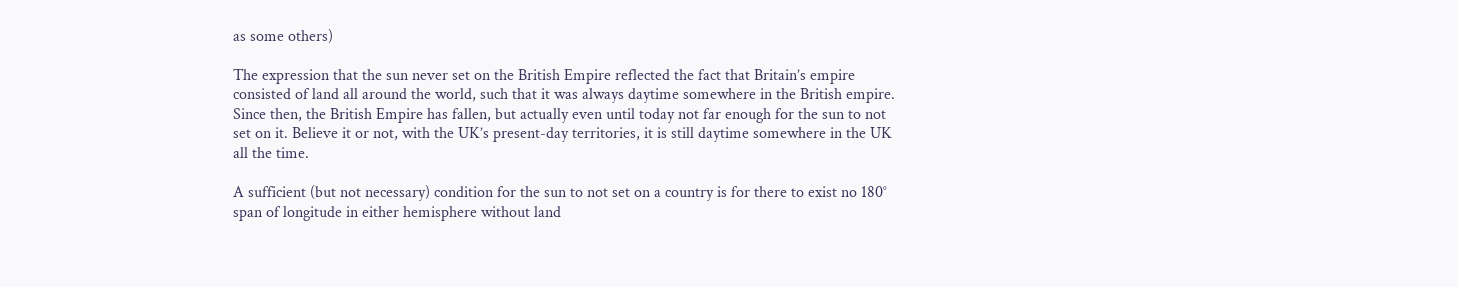as some others)

The expression that the sun never set on the British Empire reflected the fact that Britain’s empire consisted of land all around the world, such that it was always daytime somewhere in the British empire. Since then, the British Empire has fallen, but actually even until today not far enough for the sun to not set on it. Believe it or not, with the UK’s present-day territories, it is still daytime somewhere in the UK all the time.

A sufficient (but not necessary) condition for the sun to not set on a country is for there to exist no 180° span of longitude in either hemisphere without land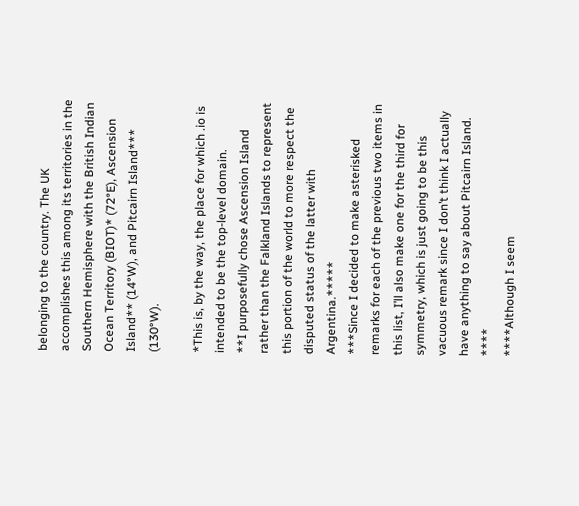belonging to the country. The UK accomplishes this among its territories in the Southern Hemisphere with the British Indian Ocean Territory (BIOT)* (72°E), Ascension Island** (14°W), and Pitcairn Island*** (130°W).

*This is, by the way, the place for which .io is intended to be the top-level domain.
**I purposefully chose Ascension Island rather than the Falkland Islands to represent this portion of the world to more respect the disputed status of the latter with Argentina.*****
***Since I decided to make asterisked remarks for each of the previous two items in this list, I’ll also make one for the third for symmetry, which is just going to be this vacuous remark since I don’t think I actually have anything to say about Pitcairn Island. ****
****Although I seem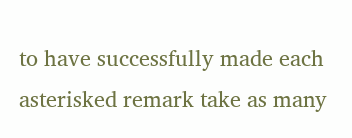to have successfully made each asterisked remark take as many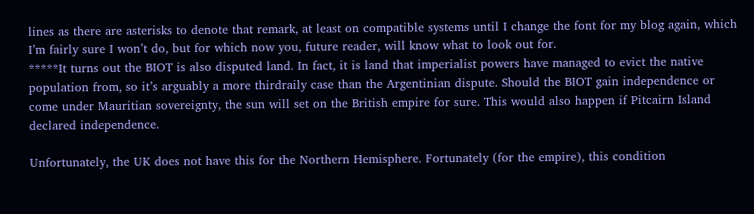lines as there are asterisks to denote that remark, at least on compatible systems until I change the font for my blog again, which I’m fairly sure I won’t do, but for which now you, future reader, will know what to look out for.
*****It turns out the BIOT is also disputed land. In fact, it is land that imperialist powers have managed to evict the native population from, so it’s arguably a more thirdraily case than the Argentinian dispute. Should the BIOT gain independence or come under Mauritian sovereignty, the sun will set on the British empire for sure. This would also happen if Pitcairn Island declared independence.

Unfortunately, the UK does not have this for the Northern Hemisphere. Fortunately (for the empire), this condition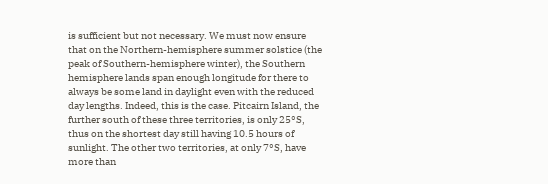is sufficient but not necessary. We must now ensure that on the Northern-hemisphere summer solstice (the peak of Southern-hemisphere winter), the Southern hemisphere lands span enough longitude for there to always be some land in daylight even with the reduced day lengths. Indeed, this is the case. Pitcairn Island, the further south of these three territories, is only 25°S, thus on the shortest day still having 10.5 hours of sunlight. The other two territories, at only 7°S, have more than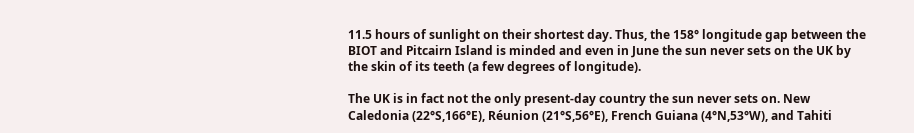11.5 hours of sunlight on their shortest day. Thus, the 158° longitude gap between the BIOT and Pitcairn Island is minded and even in June the sun never sets on the UK by the skin of its teeth (a few degrees of longitude).

The UK is in fact not the only present-day country the sun never sets on. New Caledonia (22°S,166°E), Réunion (21°S,56°E), French Guiana (4°N,53°W), and Tahiti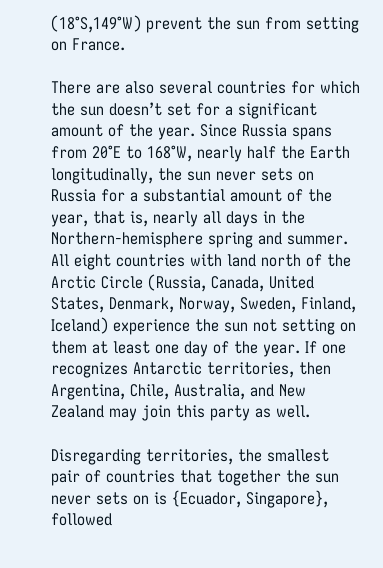(18°S,149°W) prevent the sun from setting on France.

There are also several countries for which the sun doesn’t set for a significant amount of the year. Since Russia spans from 20°E to 168°W, nearly half the Earth longitudinally, the sun never sets on Russia for a substantial amount of the year, that is, nearly all days in the Northern-hemisphere spring and summer. All eight countries with land north of the Arctic Circle (Russia, Canada, United States, Denmark, Norway, Sweden, Finland, Iceland) experience the sun not setting on them at least one day of the year. If one recognizes Antarctic territories, then Argentina, Chile, Australia, and New Zealand may join this party as well.

Disregarding territories, the smallest pair of countries that together the sun never sets on is {Ecuador, Singapore}, followed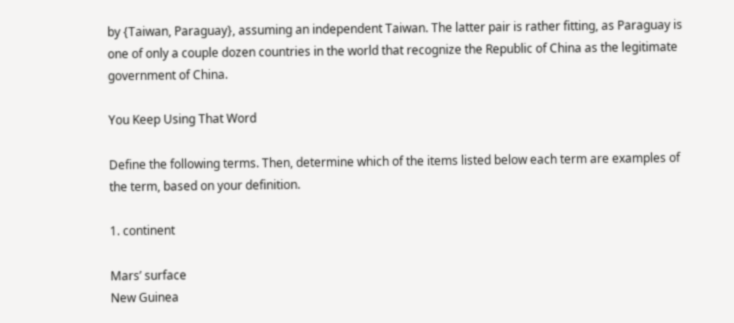by {Taiwan, Paraguay}, assuming an independent Taiwan. The latter pair is rather fitting, as Paraguay is one of only a couple dozen countries in the world that recognize the Republic of China as the legitimate government of China.

You Keep Using That Word

Define the following terms. Then, determine which of the items listed below each term are examples of the term, based on your definition.

1. continent

Mars’ surface
New Guinea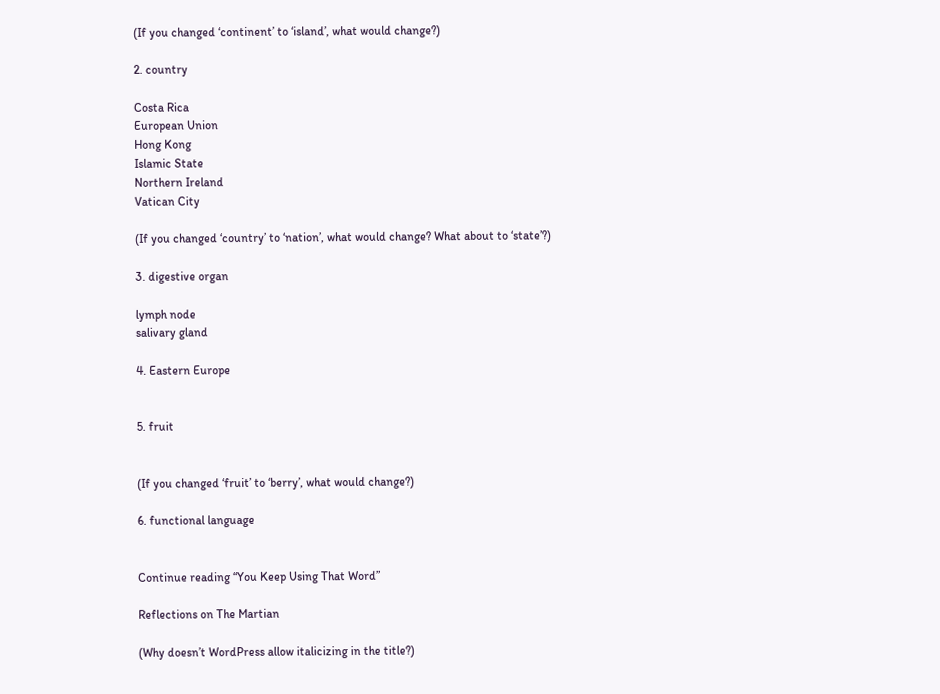(If you changed ‘continent’ to ‘island’, what would change?)

2. country

Costa Rica
European Union
Hong Kong
Islamic State
Northern Ireland
Vatican City

(If you changed ‘country’ to ‘nation’, what would change? What about to ‘state’?)

3. digestive organ

lymph node
salivary gland

4. Eastern Europe


5. fruit


(If you changed ‘fruit’ to ‘berry’, what would change?)

6. functional language


Continue reading “You Keep Using That Word”

Reflections on The Martian

(Why doesn’t WordPress allow italicizing in the title?)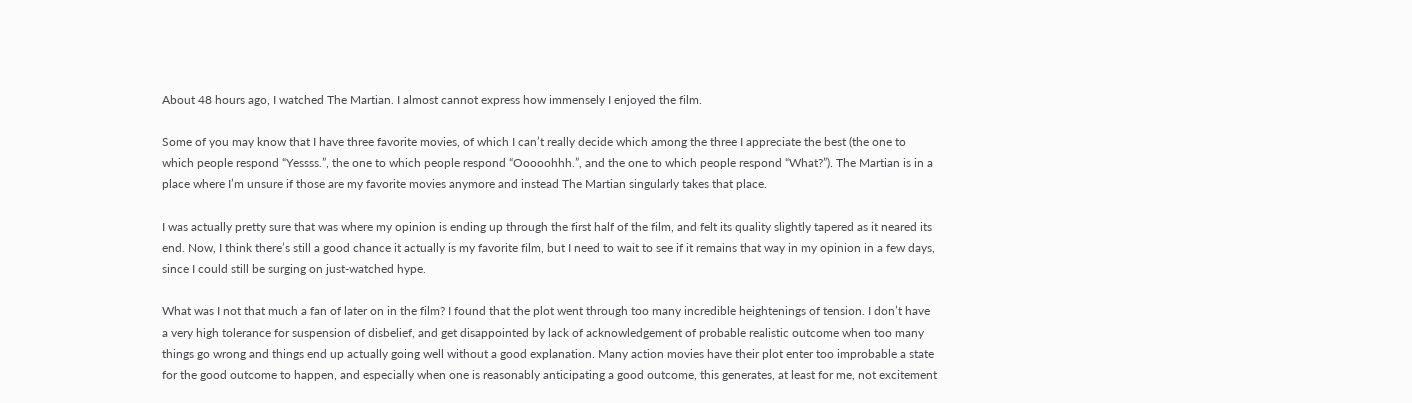About 48 hours ago, I watched The Martian. I almost cannot express how immensely I enjoyed the film.

Some of you may know that I have three favorite movies, of which I can’t really decide which among the three I appreciate the best (the one to which people respond “Yessss.”, the one to which people respond “Ooooohhh.”, and the one to which people respond “What?”). The Martian is in a place where I’m unsure if those are my favorite movies anymore and instead The Martian singularly takes that place.

I was actually pretty sure that was where my opinion is ending up through the first half of the film, and felt its quality slightly tapered as it neared its end. Now, I think there’s still a good chance it actually is my favorite film, but I need to wait to see if it remains that way in my opinion in a few days, since I could still be surging on just-watched hype.

What was I not that much a fan of later on in the film? I found that the plot went through too many incredible heightenings of tension. I don’t have a very high tolerance for suspension of disbelief, and get disappointed by lack of acknowledgement of probable realistic outcome when too many things go wrong and things end up actually going well without a good explanation. Many action movies have their plot enter too improbable a state for the good outcome to happen, and especially when one is reasonably anticipating a good outcome, this generates, at least for me, not excitement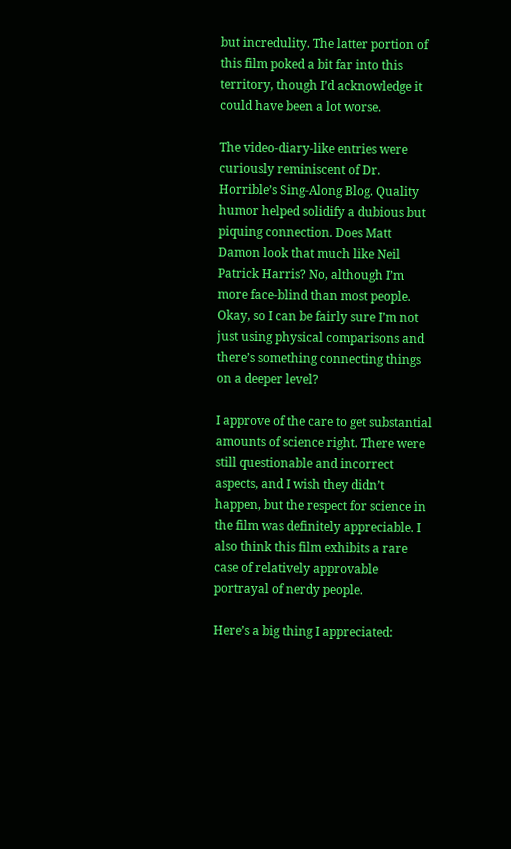but incredulity. The latter portion of this film poked a bit far into this territory, though I’d acknowledge it could have been a lot worse.

The video-diary-like entries were curiously reminiscent of Dr. Horrible’s Sing-Along Blog. Quality humor helped solidify a dubious but piquing connection. Does Matt Damon look that much like Neil Patrick Harris? No, although I’m more face-blind than most people. Okay, so I can be fairly sure I’m not just using physical comparisons and there’s something connecting things on a deeper level?

I approve of the care to get substantial amounts of science right. There were still questionable and incorrect aspects, and I wish they didn’t happen, but the respect for science in the film was definitely appreciable. I also think this film exhibits a rare case of relatively approvable portrayal of nerdy people.

Here’s a big thing I appreciated: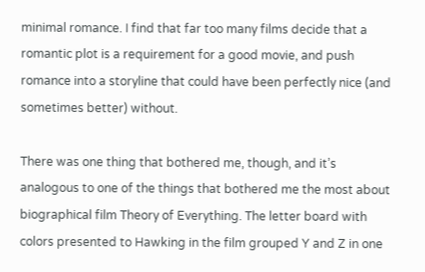minimal romance. I find that far too many films decide that a romantic plot is a requirement for a good movie, and push romance into a storyline that could have been perfectly nice (and sometimes better) without.

There was one thing that bothered me, though, and it’s analogous to one of the things that bothered me the most about biographical film Theory of Everything. The letter board with colors presented to Hawking in the film grouped Y and Z in one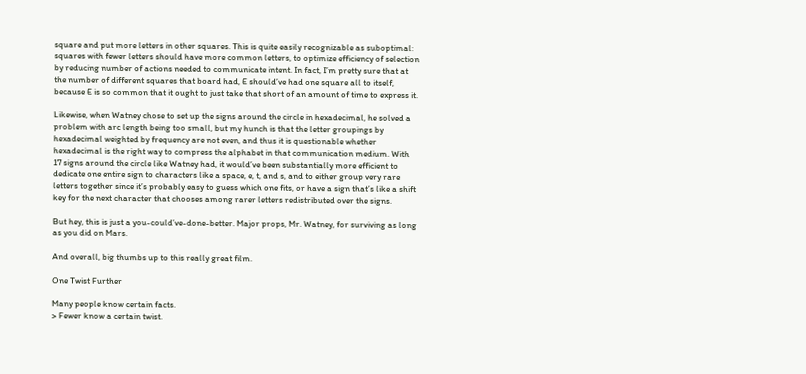square and put more letters in other squares. This is quite easily recognizable as suboptimal: squares with fewer letters should have more common letters, to optimize efficiency of selection by reducing number of actions needed to communicate intent. In fact, I’m pretty sure that at the number of different squares that board had, E should’ve had one square all to itself, because E is so common that it ought to just take that short of an amount of time to express it.

Likewise, when Watney chose to set up the signs around the circle in hexadecimal, he solved a problem with arc length being too small, but my hunch is that the letter groupings by hexadecimal weighted by frequency are not even, and thus it is questionable whether hexadecimal is the right way to compress the alphabet in that communication medium. With 17 signs around the circle like Watney had, it would’ve been substantially more efficient to dedicate one entire sign to characters like a space, e, t, and s, and to either group very rare letters together since it’s probably easy to guess which one fits, or have a sign that’s like a shift key for the next character that chooses among rarer letters redistributed over the signs.

But hey, this is just a you-could’ve-done-better. Major props, Mr. Watney, for surviving as long as you did on Mars.

And overall, big thumbs up to this really great film.

One Twist Further

Many people know certain facts.
> Fewer know a certain twist.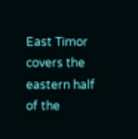East Timor covers the eastern half of the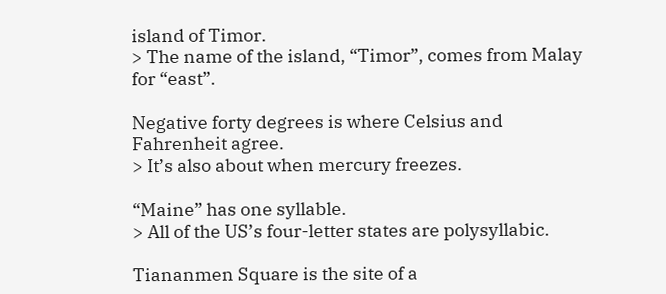island of Timor.
> The name of the island, “Timor”, comes from Malay for “east”.

Negative forty degrees is where Celsius and Fahrenheit agree.
> It’s also about when mercury freezes.

“Maine” has one syllable.
> All of the US’s four-letter states are polysyllabic.

Tiananmen Square is the site of a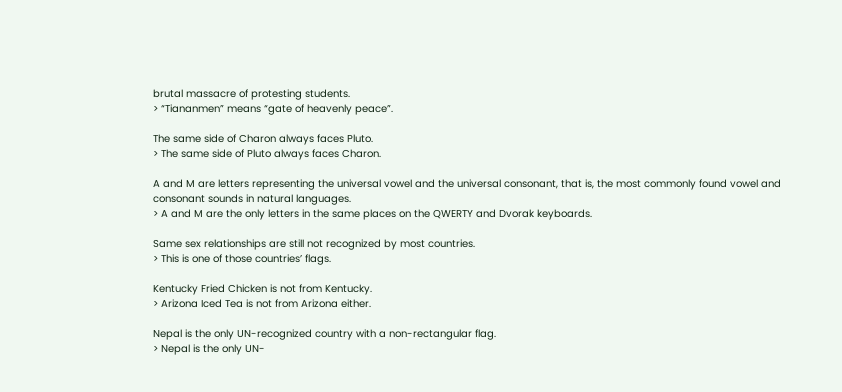brutal massacre of protesting students.
> “Tiananmen” means “gate of heavenly peace”.

The same side of Charon always faces Pluto.
> The same side of Pluto always faces Charon.

A and M are letters representing the universal vowel and the universal consonant, that is, the most commonly found vowel and consonant sounds in natural languages.
> A and M are the only letters in the same places on the QWERTY and Dvorak keyboards.

Same sex relationships are still not recognized by most countries.
> This is one of those countries’ flags.

Kentucky Fried Chicken is not from Kentucky.
> Arizona Iced Tea is not from Arizona either.

Nepal is the only UN-recognized country with a non-rectangular flag.
> Nepal is the only UN-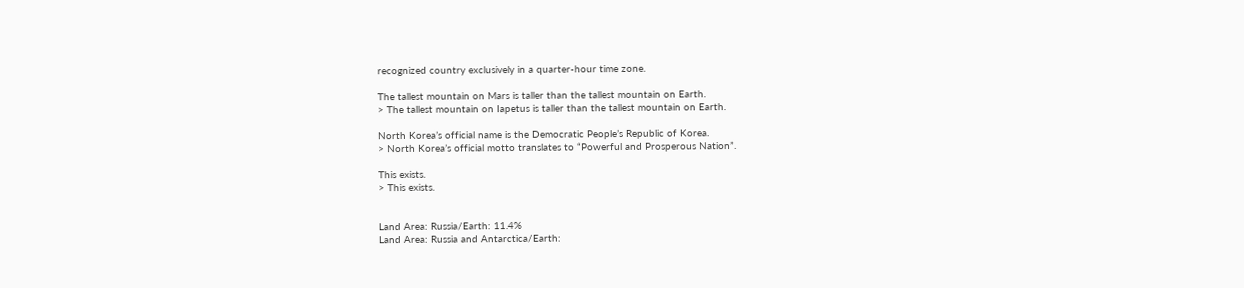recognized country exclusively in a quarter-hour time zone.

The tallest mountain on Mars is taller than the tallest mountain on Earth.
> The tallest mountain on Iapetus is taller than the tallest mountain on Earth.

North Korea’s official name is the Democratic People’s Republic of Korea.
> North Korea’s official motto translates to “Powerful and Prosperous Nation”.

This exists.
> This exists.


Land Area: Russia/Earth: 11.4%
Land Area: Russia and Antarctica/Earth: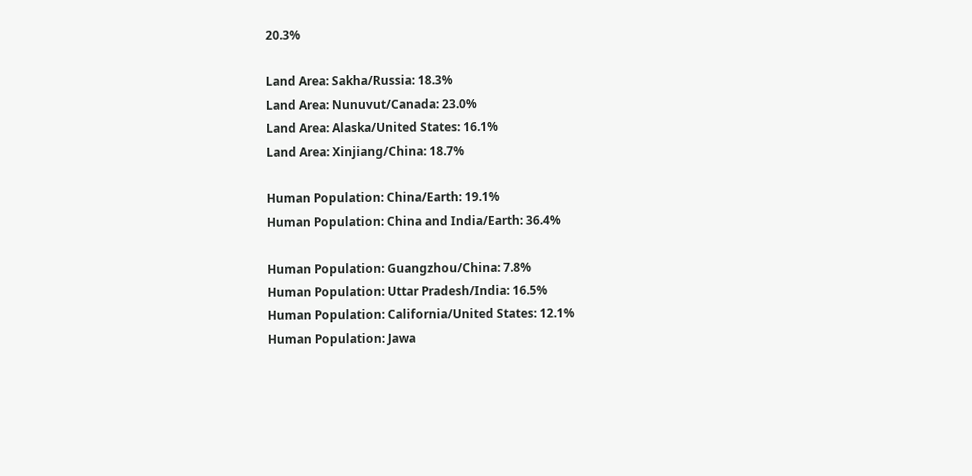20.3%

Land Area: Sakha/Russia: 18.3%
Land Area: Nunuvut/Canada: 23.0%
Land Area: Alaska/United States: 16.1%
Land Area: Xinjiang/China: 18.7%

Human Population: China/Earth: 19.1%
Human Population: China and India/Earth: 36.4%

Human Population: Guangzhou/China: 7.8%
Human Population: Uttar Pradesh/India: 16.5%
Human Population: California/United States: 12.1%
Human Population: Jawa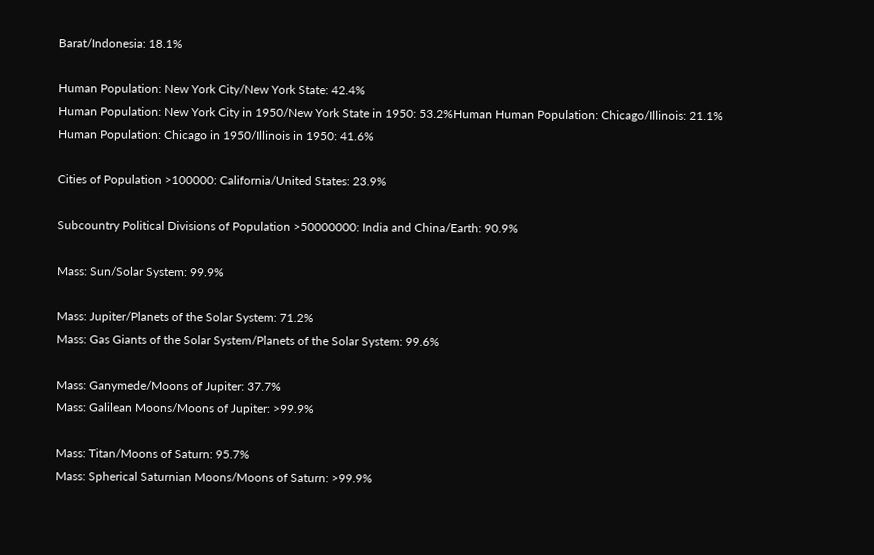Barat/Indonesia: 18.1%

Human Population: New York City/New York State: 42.4%
Human Population: New York City in 1950/New York State in 1950: 53.2%Human Human Population: Chicago/Illinois: 21.1%
Human Population: Chicago in 1950/Illinois in 1950: 41.6%

Cities of Population >100000: California/United States: 23.9%

Subcountry Political Divisions of Population >50000000: India and China/Earth: 90.9%

Mass: Sun/Solar System: 99.9%

Mass: Jupiter/Planets of the Solar System: 71.2%
Mass: Gas Giants of the Solar System/Planets of the Solar System: 99.6%

Mass: Ganymede/Moons of Jupiter: 37.7%
Mass: Galilean Moons/Moons of Jupiter: >99.9%

Mass: Titan/Moons of Saturn: 95.7%
Mass: Spherical Saturnian Moons/Moons of Saturn: >99.9%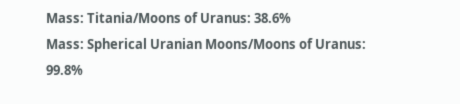Mass: Titania/Moons of Uranus: 38.6%
Mass: Spherical Uranian Moons/Moons of Uranus: 99.8%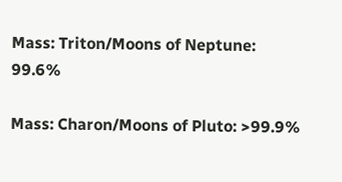Mass: Triton/Moons of Neptune: 99.6%

Mass: Charon/Moons of Pluto: >99.9%